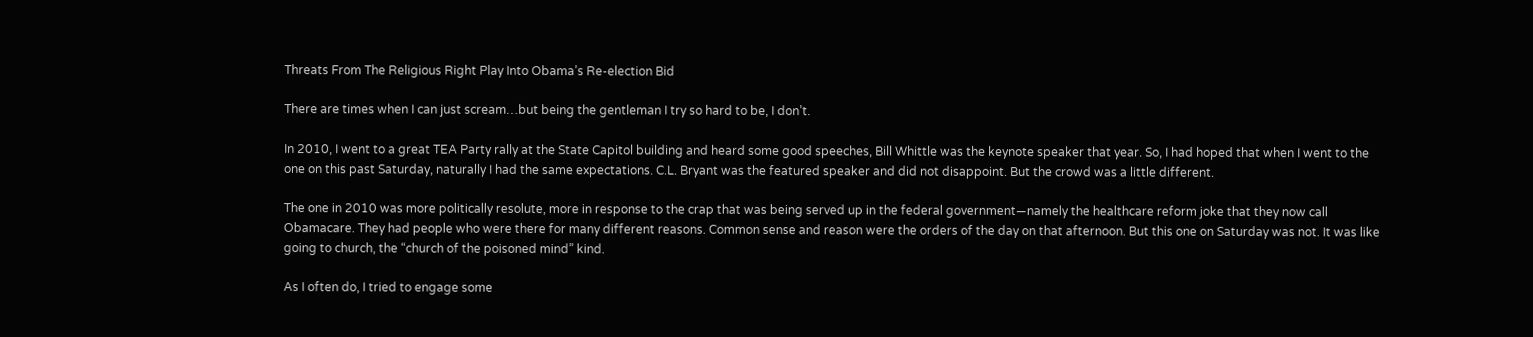Threats From The Religious Right Play Into Obama’s Re-election Bid

There are times when I can just scream…but being the gentleman I try so hard to be, I don’t.

In 2010, I went to a great TEA Party rally at the State Capitol building and heard some good speeches, Bill Whittle was the keynote speaker that year. So, I had hoped that when I went to the one on this past Saturday, naturally I had the same expectations. C.L. Bryant was the featured speaker and did not disappoint. But the crowd was a little different.

The one in 2010 was more politically resolute, more in response to the crap that was being served up in the federal government—namely the healthcare reform joke that they now call Obamacare. They had people who were there for many different reasons. Common sense and reason were the orders of the day on that afternoon. But this one on Saturday was not. It was like going to church, the “church of the poisoned mind” kind.

As I often do, I tried to engage some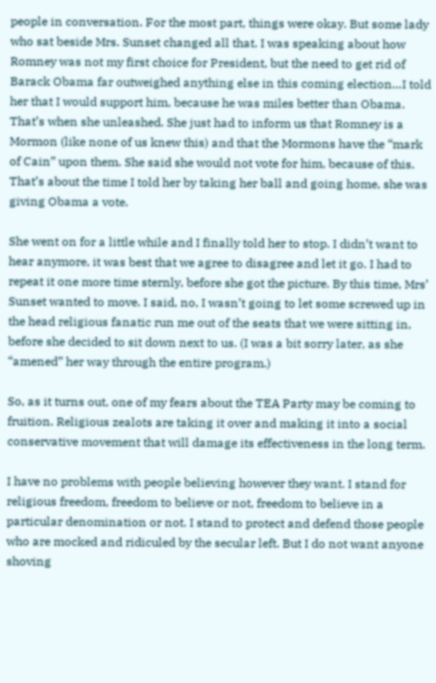people in conversation. For the most part, things were okay. But some lady who sat beside Mrs. Sunset changed all that. I was speaking about how Romney was not my first choice for President, but the need to get rid of Barack Obama far outweighed anything else in this coming election…I told her that I would support him, because he was miles better than Obama. That’s when she unleashed. She just had to inform us that Romney is a Mormon (like none of us knew this) and that the Mormons have the “mark of Cain” upon them. She said she would not vote for him, because of this. That’s about the time I told her by taking her ball and going home, she was giving Obama a vote.

She went on for a little while and I finally told her to stop. I didn’t want to hear anymore, it was best that we agree to disagree and let it go. I had to repeat it one more time sternly, before she got the picture. By this time, Mrs’ Sunset wanted to move. I said, no, I wasn’t going to let some screwed up in the head religious fanatic run me out of the seats that we were sitting in, before she decided to sit down next to us. (I was a bit sorry later, as she “amened” her way through the entire program.)

So, as it turns out, one of my fears about the TEA Party may be coming to fruition. Religious zealots are taking it over and making it into a social conservative movement that will damage its effectiveness in the long term.

I have no problems with people believing however they want. I stand for religious freedom, freedom to believe or not, freedom to believe in a particular denomination or not. I stand to protect and defend those people who are mocked and ridiculed by the secular left. But I do not want anyone shoving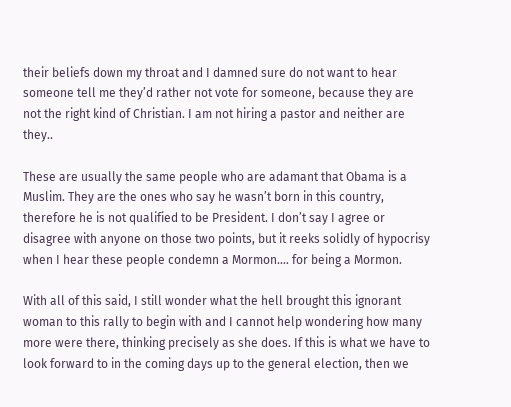their beliefs down my throat and I damned sure do not want to hear someone tell me they’d rather not vote for someone, because they are not the right kind of Christian. I am not hiring a pastor and neither are they..

These are usually the same people who are adamant that Obama is a Muslim. They are the ones who say he wasn’t born in this country, therefore he is not qualified to be President. I don’t say I agree or disagree with anyone on those two points, but it reeks solidly of hypocrisy when I hear these people condemn a Mormon…. for being a Mormon.

With all of this said, I still wonder what the hell brought this ignorant woman to this rally to begin with and I cannot help wondering how many more were there, thinking precisely as she does. If this is what we have to look forward to in the coming days up to the general election, then we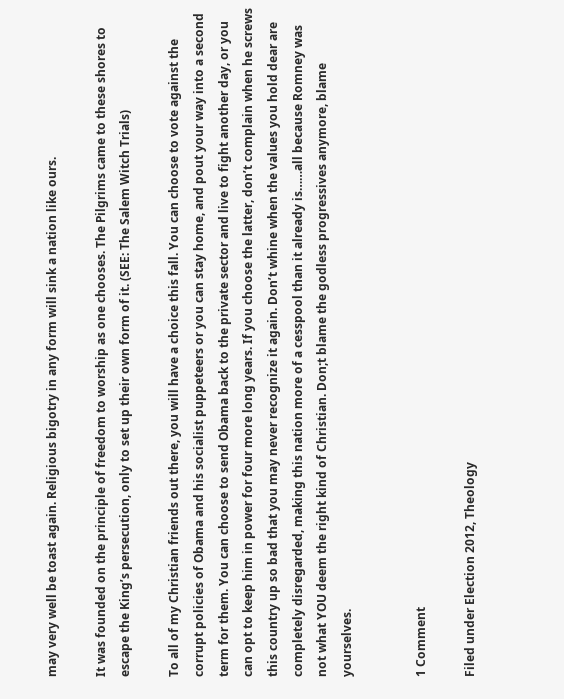may very well be toast again. Religious bigotry in any form will sink a nation like ours.

It was founded on the principle of freedom to worship as one chooses. The Pilgrims came to these shores to escape the King’s persecution, only to set up their own form of it. (SEE: The Salem Witch Trials)

To all of my Christian friends out there, you will have a choice this fall. You can choose to vote against the corrupt policies of Obama and his socialist puppeteers or you can stay home, and pout your way into a second term for them. You can choose to send Obama back to the private sector and live to fight another day, or you can opt to keep him in power for four more long years. If you choose the latter, don’t complain when he screws this country up so bad that you may never recognize it again. Don’t whine when the values you hold dear are completely disregarded, making this nation more of a cesspool than it already is……all because Romney was not what YOU deem the right kind of Christian. Don;t blame the godless progressives anymore, blame yourselves.


1 Comment

Filed under Election 2012, Theology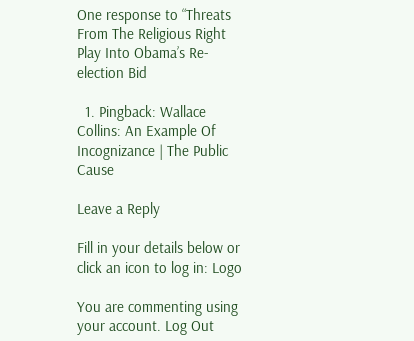One response to “Threats From The Religious Right Play Into Obama’s Re-election Bid

  1. Pingback: Wallace Collins: An Example Of Incognizance | The Public Cause

Leave a Reply

Fill in your details below or click an icon to log in: Logo

You are commenting using your account. Log Out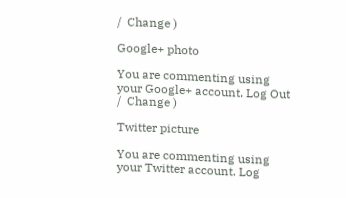/  Change )

Google+ photo

You are commenting using your Google+ account. Log Out /  Change )

Twitter picture

You are commenting using your Twitter account. Log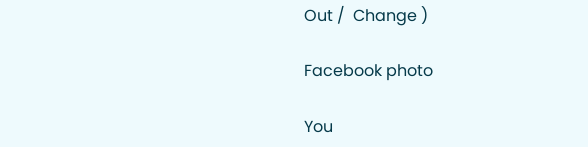Out /  Change )

Facebook photo

You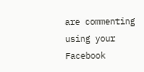are commenting using your Facebook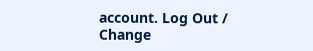account. Log Out /  Change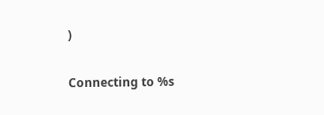)


Connecting to %s